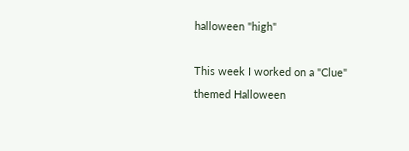halloween "high"

This week I worked on a "Clue" themed Halloween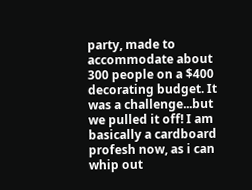party, made to accommodate about 300 people on a $400 decorating budget. It was a challenge...but we pulled it off! I am basically a cardboard profesh now, as i can whip out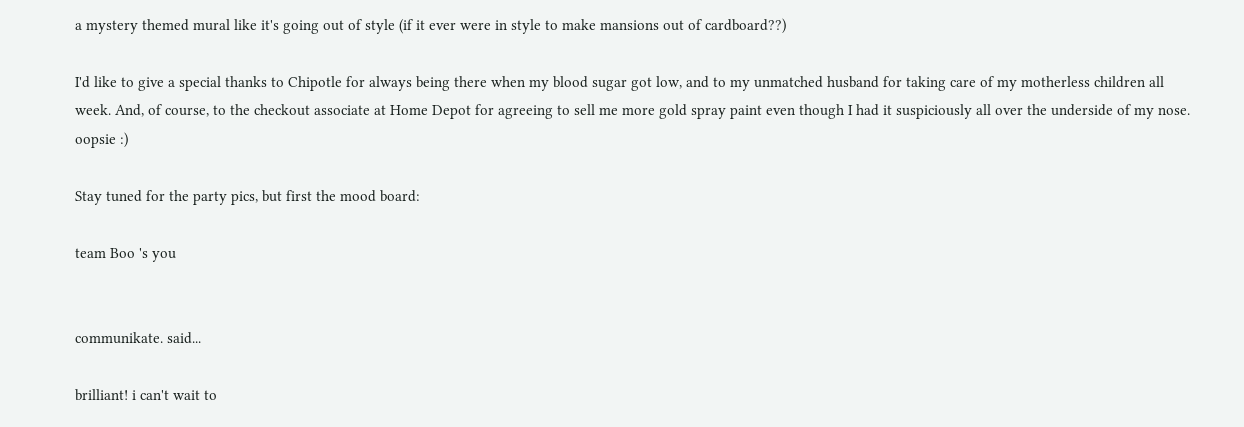a mystery themed mural like it's going out of style (if it ever were in style to make mansions out of cardboard??)

I'd like to give a special thanks to Chipotle for always being there when my blood sugar got low, and to my unmatched husband for taking care of my motherless children all week. And, of course, to the checkout associate at Home Depot for agreeing to sell me more gold spray paint even though I had it suspiciously all over the underside of my nose. oopsie :)

Stay tuned for the party pics, but first the mood board:

team Boo 's you


communikate. said...

brilliant! i can't wait to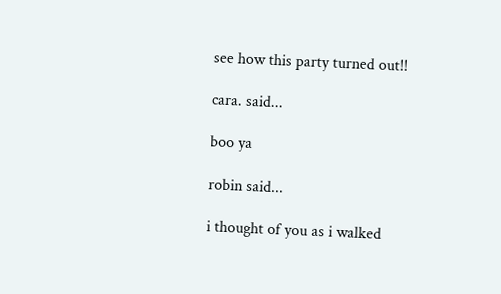see how this party turned out!!

cara. said...

boo ya

robin said...

i thought of you as i walked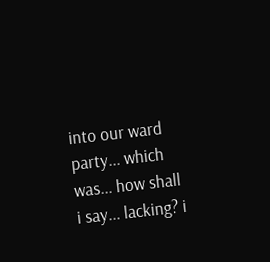into our ward party... which was... how shall i say... lacking? i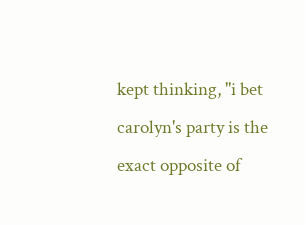kept thinking, "i bet carolyn's party is the exact opposite of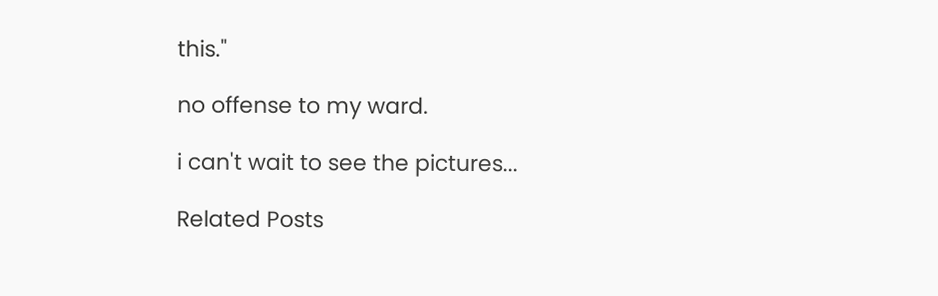this."

no offense to my ward.

i can't wait to see the pictures...

Related Posts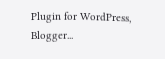Plugin for WordPress, Blogger...